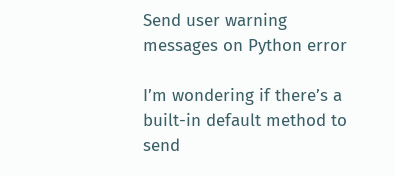Send user warning messages on Python error

I’m wondering if there’s a built-in default method to send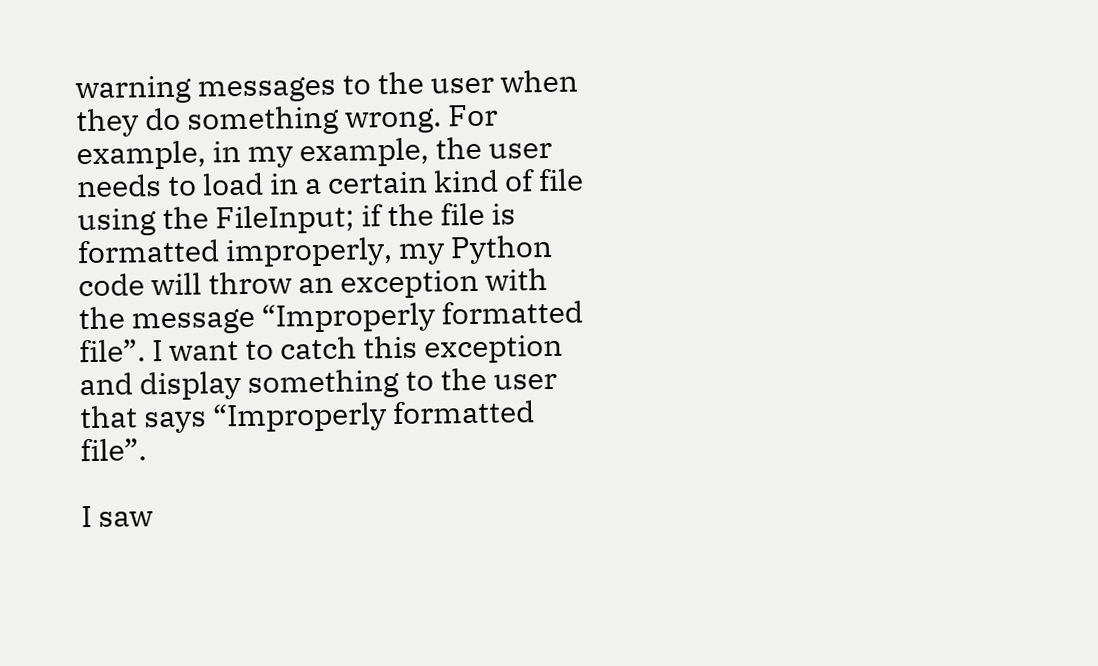warning messages to the user when they do something wrong. For example, in my example, the user needs to load in a certain kind of file using the FileInput; if the file is formatted improperly, my Python code will throw an exception with the message “Improperly formatted file”. I want to catch this exception and display something to the user that says “Improperly formatted file”.

I saw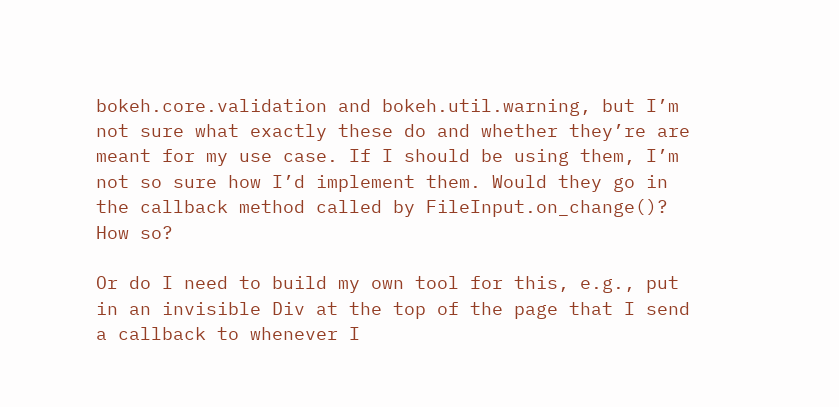bokeh.core.validation and bokeh.util.warning, but I’m not sure what exactly these do and whether they’re are meant for my use case. If I should be using them, I’m not so sure how I’d implement them. Would they go in the callback method called by FileInput.on_change()? How so?

Or do I need to build my own tool for this, e.g., put in an invisible Div at the top of the page that I send a callback to whenever I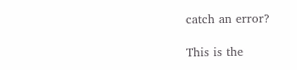catch an error?

This is the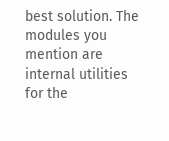best solution. The modules you mention are internal utilities for the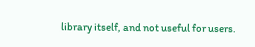library itself, and not useful for users.